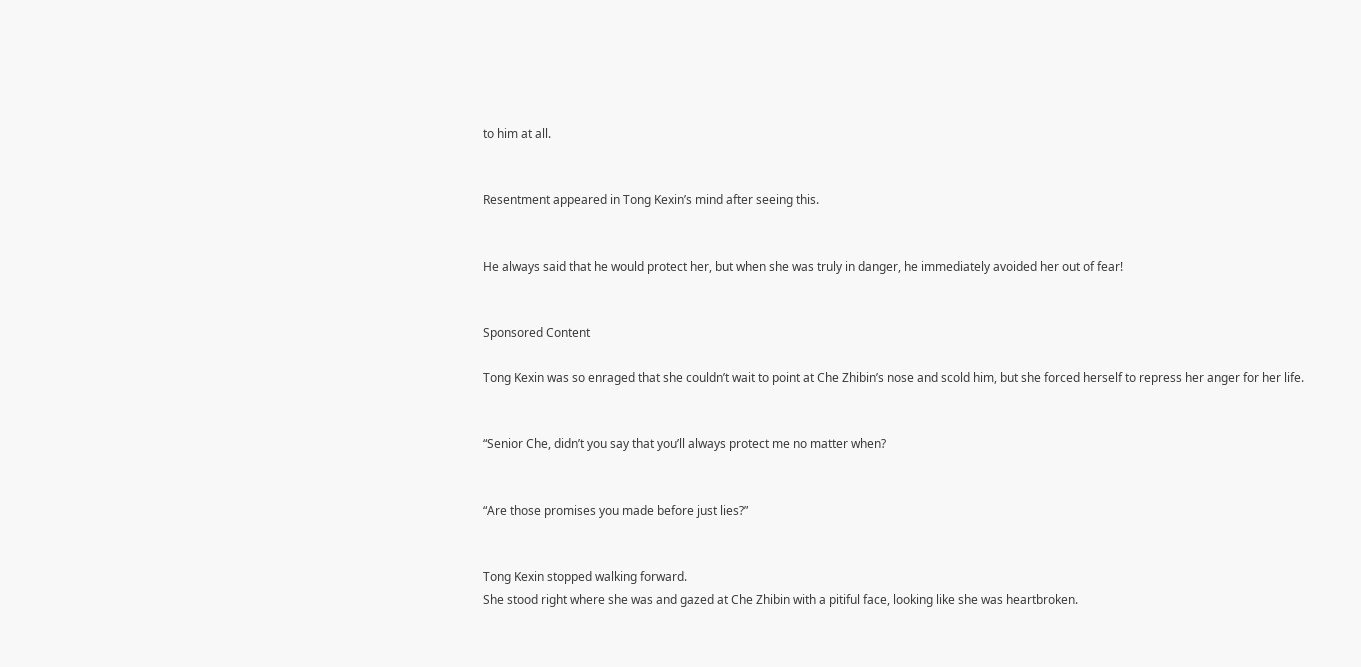to him at all.


Resentment appeared in Tong Kexin’s mind after seeing this.


He always said that he would protect her, but when she was truly in danger, he immediately avoided her out of fear!


Sponsored Content

Tong Kexin was so enraged that she couldn’t wait to point at Che Zhibin’s nose and scold him, but she forced herself to repress her anger for her life.


“Senior Che, didn’t you say that you’ll always protect me no matter when?


“Are those promises you made before just lies?”


Tong Kexin stopped walking forward.
She stood right where she was and gazed at Che Zhibin with a pitiful face, looking like she was heartbroken.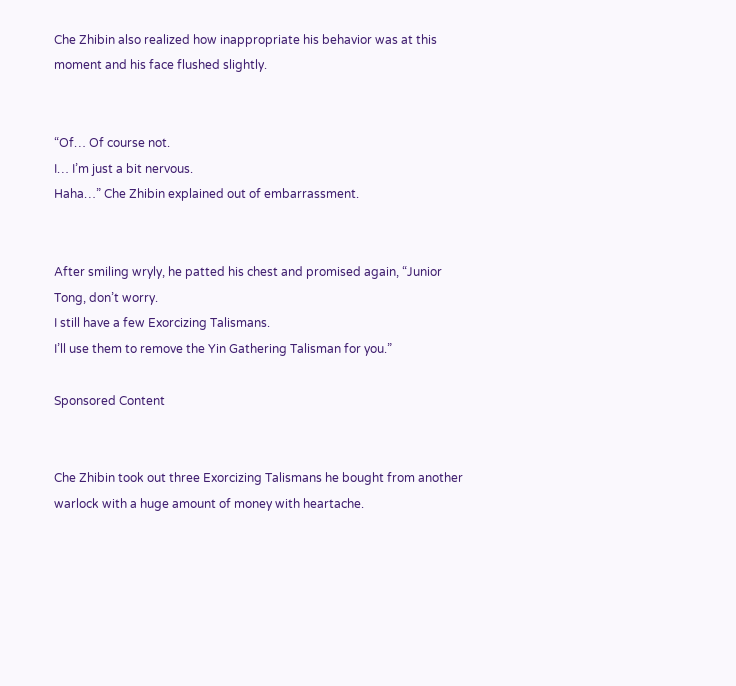Che Zhibin also realized how inappropriate his behavior was at this moment and his face flushed slightly.


“Of… Of course not.
I… I’m just a bit nervous.
Haha…” Che Zhibin explained out of embarrassment.


After smiling wryly, he patted his chest and promised again, “Junior Tong, don’t worry.
I still have a few Exorcizing Talismans.
I’ll use them to remove the Yin Gathering Talisman for you.”

Sponsored Content


Che Zhibin took out three Exorcizing Talismans he bought from another warlock with a huge amount of money with heartache.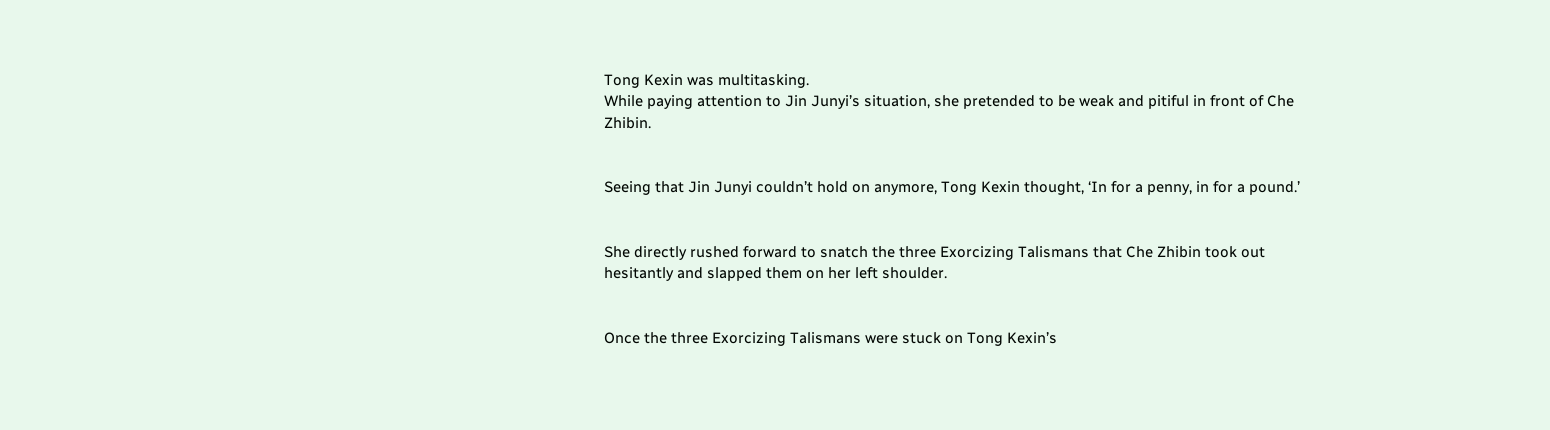Tong Kexin was multitasking.
While paying attention to Jin Junyi’s situation, she pretended to be weak and pitiful in front of Che Zhibin.


Seeing that Jin Junyi couldn’t hold on anymore, Tong Kexin thought, ‘In for a penny, in for a pound.’


She directly rushed forward to snatch the three Exorcizing Talismans that Che Zhibin took out hesitantly and slapped them on her left shoulder.


Once the three Exorcizing Talismans were stuck on Tong Kexin’s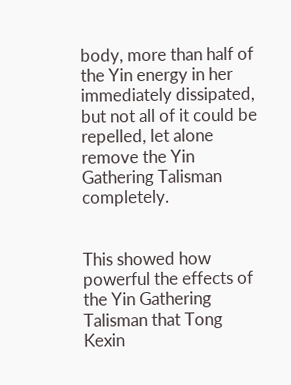body, more than half of the Yin energy in her immediately dissipated, but not all of it could be repelled, let alone remove the Yin Gathering Talisman completely.


This showed how powerful the effects of the Yin Gathering Talisman that Tong Kexin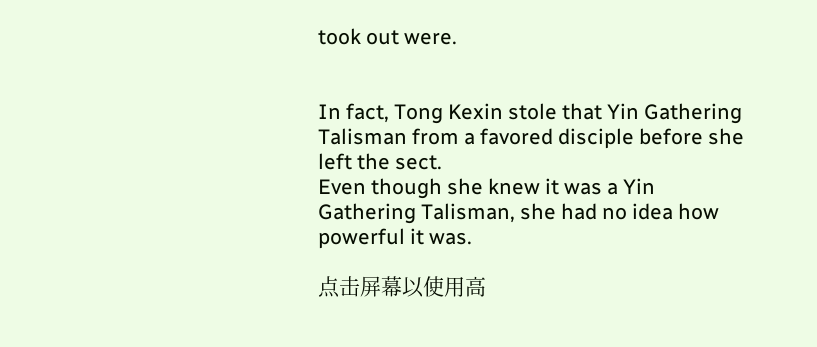took out were.


In fact, Tong Kexin stole that Yin Gathering Talisman from a favored disciple before she left the sect.
Even though she knew it was a Yin Gathering Talisman, she had no idea how powerful it was.

点击屏幕以使用高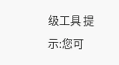级工具 提示:您可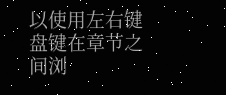以使用左右键盘键在章节之间浏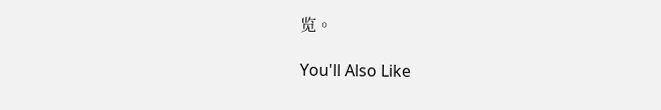览。

You'll Also Like